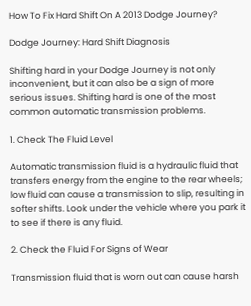How To Fix Hard Shift On A 2013 Dodge Journey?

Dodge Journey: Hard Shift Diagnosis

Shifting hard in your Dodge Journey is not only inconvenient, but it can also be a sign of more serious issues. Shifting hard is one of the most common automatic transmission problems.

1. Check The Fluid Level

Automatic transmission fluid is a hydraulic fluid that transfers energy from the engine to the rear wheels; low fluid can cause a transmission to slip, resulting in softer shifts. Look under the vehicle where you park it to see if there is any fluid.

2. Check the Fluid For Signs of Wear

Transmission fluid that is worn out can cause harsh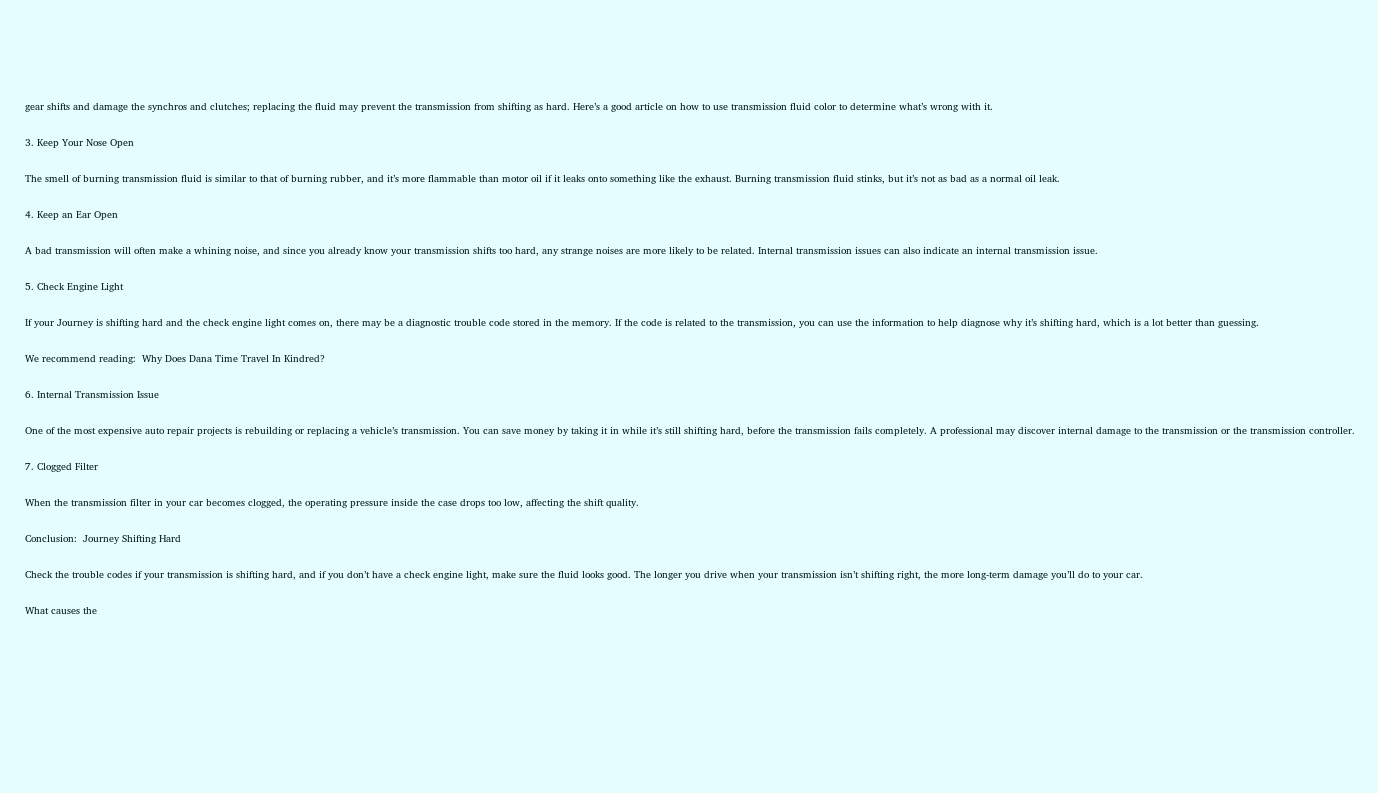gear shifts and damage the synchros and clutches; replacing the fluid may prevent the transmission from shifting as hard. Here’s a good article on how to use transmission fluid color to determine what’s wrong with it.

3. Keep Your Nose Open

The smell of burning transmission fluid is similar to that of burning rubber, and it’s more flammable than motor oil if it leaks onto something like the exhaust. Burning transmission fluid stinks, but it’s not as bad as a normal oil leak.

4. Keep an Ear Open

A bad transmission will often make a whining noise, and since you already know your transmission shifts too hard, any strange noises are more likely to be related. Internal transmission issues can also indicate an internal transmission issue.

5. Check Engine Light

If your Journey is shifting hard and the check engine light comes on, there may be a diagnostic trouble code stored in the memory. If the code is related to the transmission, you can use the information to help diagnose why it’s shifting hard, which is a lot better than guessing.

We recommend reading:  Why Does Dana Time Travel In Kindred?

6. Internal Transmission Issue

One of the most expensive auto repair projects is rebuilding or replacing a vehicle’s transmission. You can save money by taking it in while it’s still shifting hard, before the transmission fails completely. A professional may discover internal damage to the transmission or the transmission controller.

7. Clogged Filter

When the transmission filter in your car becomes clogged, the operating pressure inside the case drops too low, affecting the shift quality.

Conclusion:  Journey Shifting Hard

Check the trouble codes if your transmission is shifting hard, and if you don’t have a check engine light, make sure the fluid looks good. The longer you drive when your transmission isn’t shifting right, the more long-term damage you’ll do to your car.

What causes the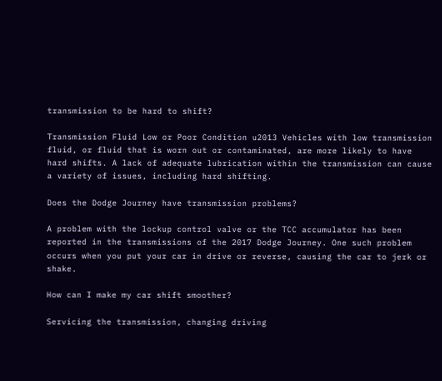transmission to be hard to shift?

Transmission Fluid Low or Poor Condition u2013 Vehicles with low transmission fluid, or fluid that is worn out or contaminated, are more likely to have hard shifts. A lack of adequate lubrication within the transmission can cause a variety of issues, including hard shifting.

Does the Dodge Journey have transmission problems?

A problem with the lockup control valve or the TCC accumulator has been reported in the transmissions of the 2017 Dodge Journey. One such problem occurs when you put your car in drive or reverse, causing the car to jerk or shake.

How can I make my car shift smoother?

Servicing the transmission, changing driving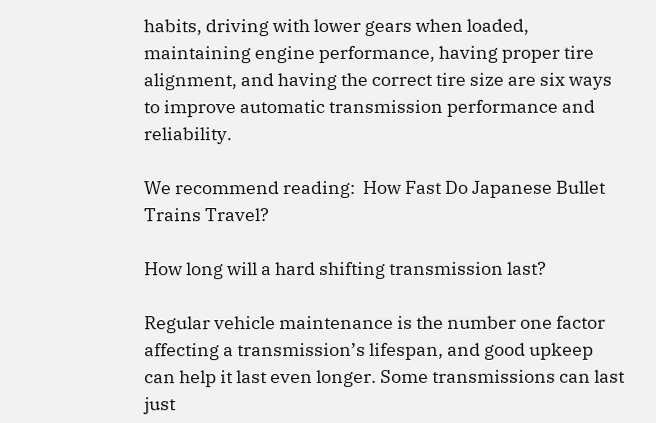habits, driving with lower gears when loaded, maintaining engine performance, having proper tire alignment, and having the correct tire size are six ways to improve automatic transmission performance and reliability.

We recommend reading:  How Fast Do Japanese Bullet Trains Travel?

How long will a hard shifting transmission last?

Regular vehicle maintenance is the number one factor affecting a transmission’s lifespan, and good upkeep can help it last even longer. Some transmissions can last just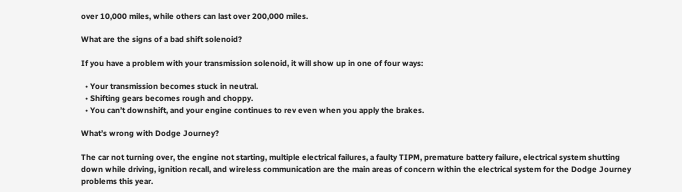over 10,000 miles, while others can last over 200,000 miles.

What are the signs of a bad shift solenoid?

If you have a problem with your transmission solenoid, it will show up in one of four ways:

  • Your transmission becomes stuck in neutral.
  • Shifting gears becomes rough and choppy.
  • You can’t downshift, and your engine continues to rev even when you apply the brakes.

What’s wrong with Dodge Journey?

The car not turning over, the engine not starting, multiple electrical failures, a faulty TIPM, premature battery failure, electrical system shutting down while driving, ignition recall, and wireless communication are the main areas of concern within the electrical system for the Dodge Journey problems this year.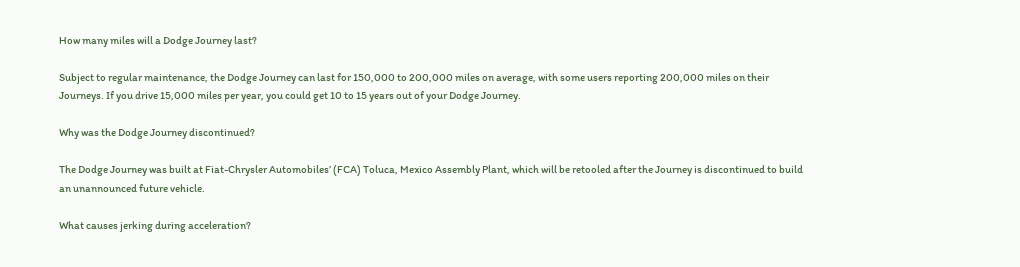How many miles will a Dodge Journey last?

Subject to regular maintenance, the Dodge Journey can last for 150,000 to 200,000 miles on average, with some users reporting 200,000 miles on their Journeys. If you drive 15,000 miles per year, you could get 10 to 15 years out of your Dodge Journey.

Why was the Dodge Journey discontinued?

The Dodge Journey was built at Fiat-Chrysler Automobiles’ (FCA) Toluca, Mexico Assembly Plant, which will be retooled after the Journey is discontinued to build an unannounced future vehicle.

What causes jerking during acceleration?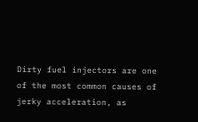Dirty fuel injectors are one of the most common causes of jerky acceleration, as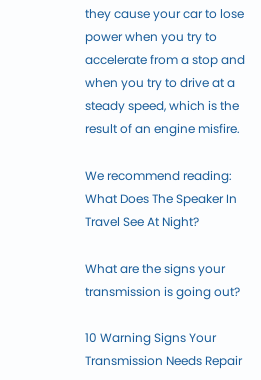they cause your car to lose power when you try to accelerate from a stop and when you try to drive at a steady speed, which is the result of an engine misfire.

We recommend reading:  What Does The Speaker In Travel See At Night?

What are the signs your transmission is going out?

10 Warning Signs Your Transmission Needs Repair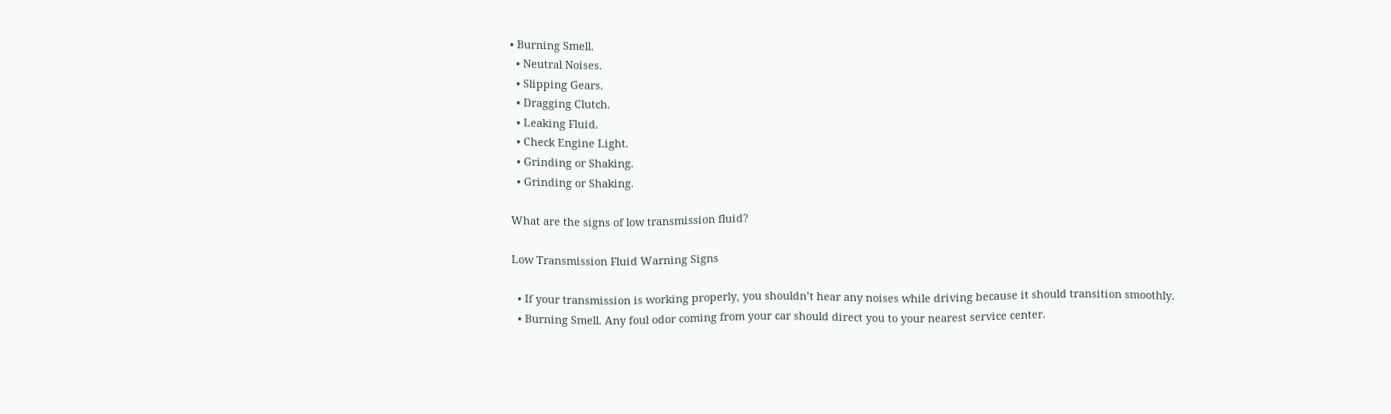• Burning Smell.
  • Neutral Noises.
  • Slipping Gears.
  • Dragging Clutch.
  • Leaking Fluid.
  • Check Engine Light.
  • Grinding or Shaking.
  • Grinding or Shaking.

What are the signs of low transmission fluid?

Low Transmission Fluid Warning Signs

  • If your transmission is working properly, you shouldn’t hear any noises while driving because it should transition smoothly.
  • Burning Smell. Any foul odor coming from your car should direct you to your nearest service center.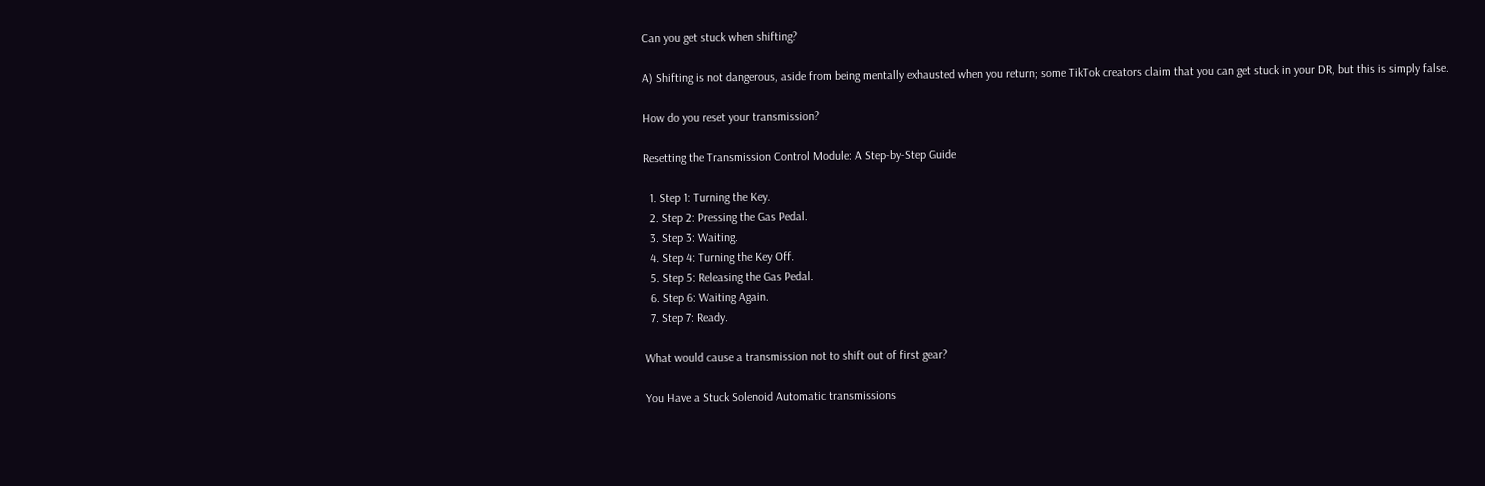Can you get stuck when shifting?

A) Shifting is not dangerous, aside from being mentally exhausted when you return; some TikTok creators claim that you can get stuck in your DR, but this is simply false.

How do you reset your transmission?

Resetting the Transmission Control Module: A Step-by-Step Guide

  1. Step 1: Turning the Key.
  2. Step 2: Pressing the Gas Pedal.
  3. Step 3: Waiting.
  4. Step 4: Turning the Key Off.
  5. Step 5: Releasing the Gas Pedal.
  6. Step 6: Waiting Again.
  7. Step 7: Ready.

What would cause a transmission not to shift out of first gear?

You Have a Stuck Solenoid Automatic transmissions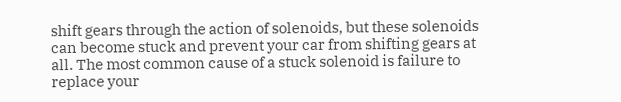shift gears through the action of solenoids, but these solenoids can become stuck and prevent your car from shifting gears at all. The most common cause of a stuck solenoid is failure to replace your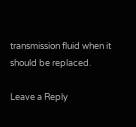transmission fluid when it should be replaced.

Leave a Reply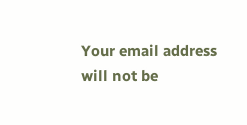Your email address will not be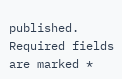published. Required fields are marked *